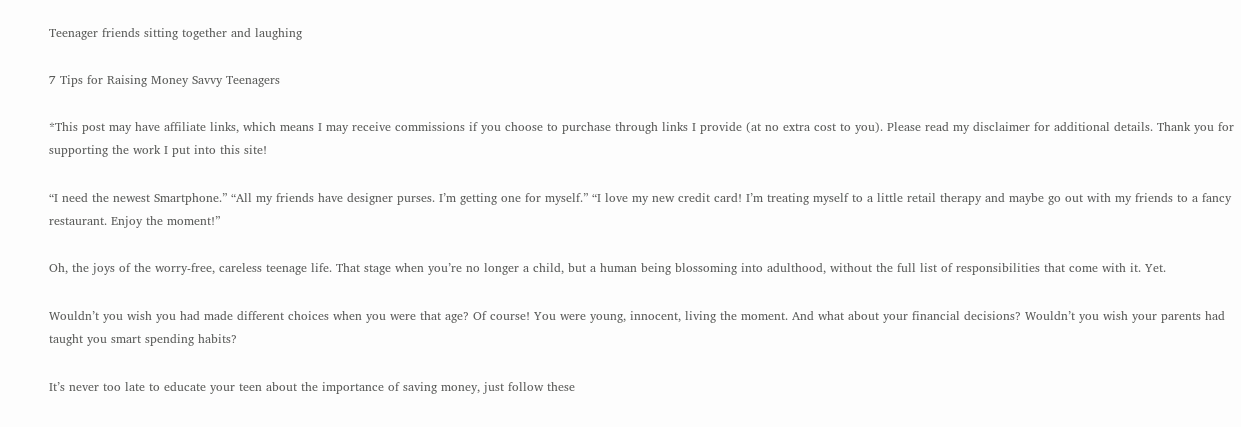Teenager friends sitting together and laughing

7 Tips for Raising Money Savvy Teenagers

*This post may have affiliate links, which means I may receive commissions if you choose to purchase through links I provide (at no extra cost to you). Please read my disclaimer for additional details. Thank you for supporting the work I put into this site!

“I need the newest Smartphone.” “All my friends have designer purses. I’m getting one for myself.” “I love my new credit card! I’m treating myself to a little retail therapy and maybe go out with my friends to a fancy restaurant. Enjoy the moment!”

Oh, the joys of the worry-free, careless teenage life. That stage when you’re no longer a child, but a human being blossoming into adulthood, without the full list of responsibilities that come with it. Yet.

Wouldn’t you wish you had made different choices when you were that age? Of course! You were young, innocent, living the moment. And what about your financial decisions? Wouldn’t you wish your parents had taught you smart spending habits?

It’s never too late to educate your teen about the importance of saving money, just follow these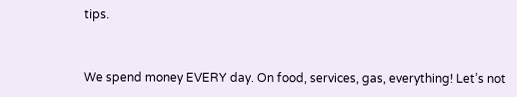tips.


We spend money EVERY day. On food, services, gas, everything! Let’s not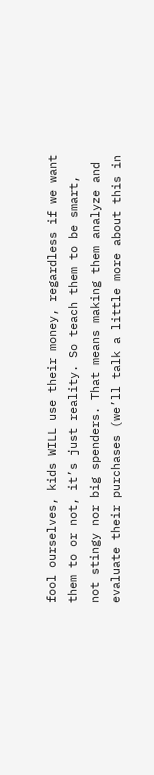fool ourselves, kids WILL use their money, regardless if we want them to or not, it’s just reality. So teach them to be smart, not stingy nor big spenders. That means making them analyze and evaluate their purchases (we’ll talk a little more about this in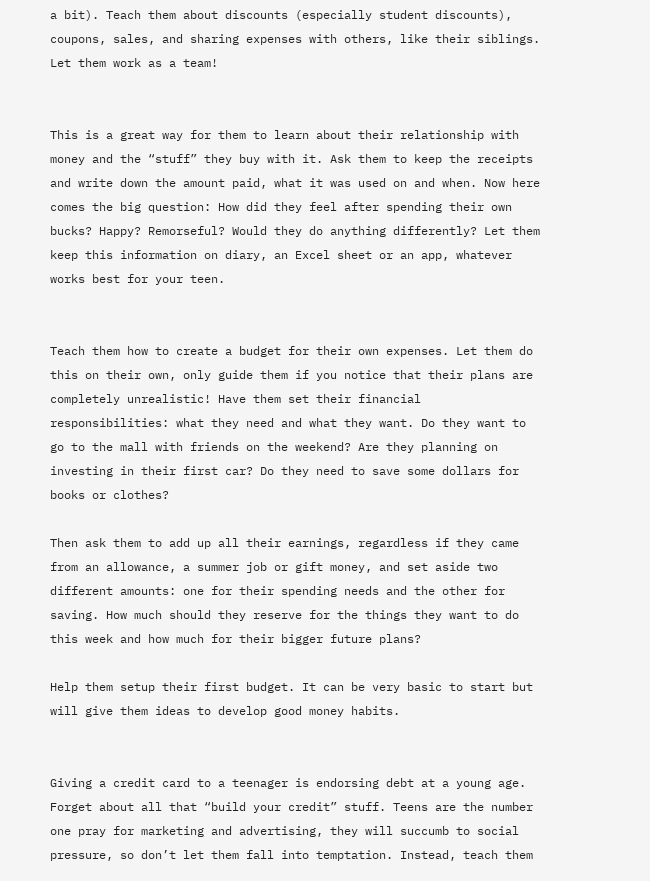a bit). Teach them about discounts (especially student discounts), coupons, sales, and sharing expenses with others, like their siblings. Let them work as a team!


This is a great way for them to learn about their relationship with money and the “stuff” they buy with it. Ask them to keep the receipts and write down the amount paid, what it was used on and when. Now here comes the big question: How did they feel after spending their own bucks? Happy? Remorseful? Would they do anything differently? Let them keep this information on diary, an Excel sheet or an app, whatever works best for your teen.


Teach them how to create a budget for their own expenses. Let them do this on their own, only guide them if you notice that their plans are completely unrealistic! Have them set their financial responsibilities: what they need and what they want. Do they want to go to the mall with friends on the weekend? Are they planning on investing in their first car? Do they need to save some dollars for books or clothes?

Then ask them to add up all their earnings, regardless if they came from an allowance, a summer job or gift money, and set aside two different amounts: one for their spending needs and the other for saving. How much should they reserve for the things they want to do this week and how much for their bigger future plans?

Help them setup their first budget. It can be very basic to start but will give them ideas to develop good money habits.


Giving a credit card to a teenager is endorsing debt at a young age. Forget about all that “build your credit” stuff. Teens are the number one pray for marketing and advertising, they will succumb to social pressure, so don’t let them fall into temptation. Instead, teach them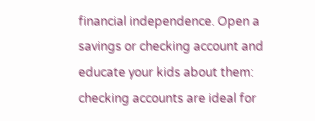financial independence. Open a savings or checking account and educate your kids about them: checking accounts are ideal for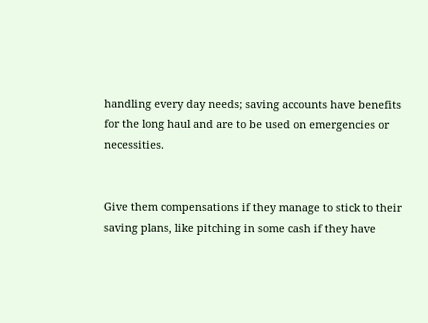handling every day needs; saving accounts have benefits for the long haul and are to be used on emergencies or necessities.


Give them compensations if they manage to stick to their saving plans, like pitching in some cash if they have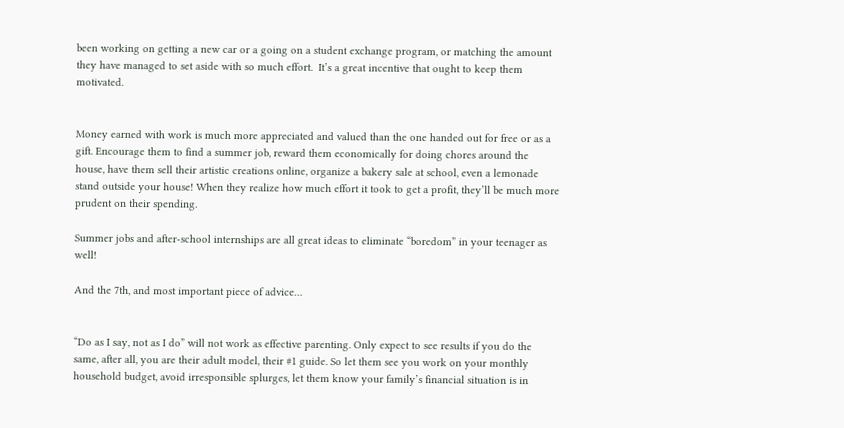been working on getting a new car or a going on a student exchange program, or matching the amount they have managed to set aside with so much effort.  It’s a great incentive that ought to keep them motivated.


Money earned with work is much more appreciated and valued than the one handed out for free or as a gift. Encourage them to find a summer job, reward them economically for doing chores around the house, have them sell their artistic creations online, organize a bakery sale at school, even a lemonade stand outside your house! When they realize how much effort it took to get a profit, they’ll be much more prudent on their spending.

Summer jobs and after-school internships are all great ideas to eliminate “boredom” in your teenager as well!

And the 7th, and most important piece of advice…


“Do as I say, not as I do” will not work as effective parenting. Only expect to see results if you do the same, after all, you are their adult model, their #1 guide. So let them see you work on your monthly household budget, avoid irresponsible splurges, let them know your family’s financial situation is in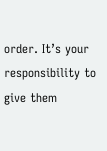order. It’s your responsibility to give them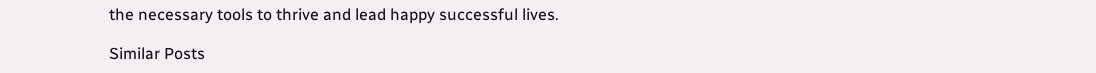the necessary tools to thrive and lead happy successful lives.

Similar Posts